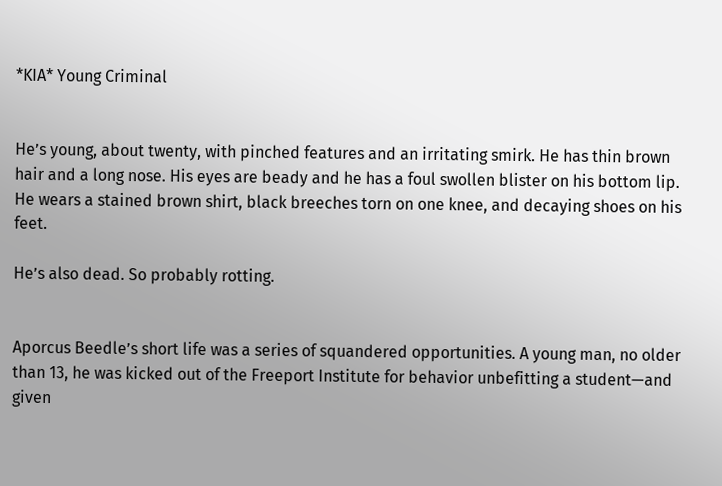*KIA* Young Criminal


He’s young, about twenty, with pinched features and an irritating smirk. He has thin brown hair and a long nose. His eyes are beady and he has a foul swollen blister on his bottom lip. He wears a stained brown shirt, black breeches torn on one knee, and decaying shoes on his feet.

He’s also dead. So probably rotting.


Aporcus Beedle’s short life was a series of squandered opportunities. A young man, no older than 13, he was kicked out of the Freeport Institute for behavior unbefitting a student—and given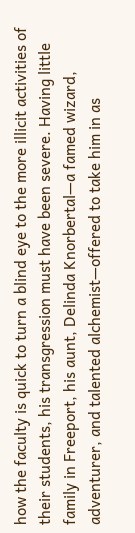how the faculty is quick to turn a blind eye to the more illicit activities of their students, his transgression must have been severe. Having little family in Freeport, his aunt, Delinda Knorbertal—a famed wizard, adventurer, and talented alchemist—offered to take him in as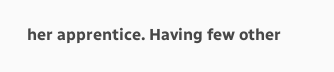her apprentice. Having few other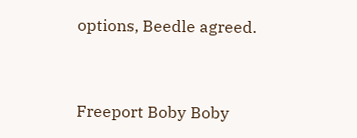options, Beedle agreed.


Freeport Boby Boby